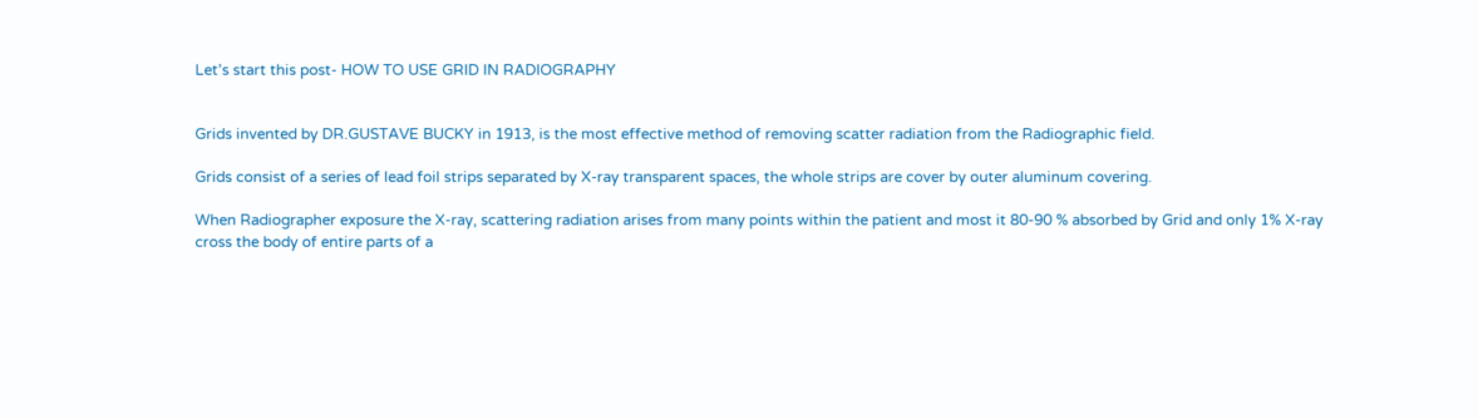Let’s start this post- HOW TO USE GRID IN RADIOGRAPHY


Grids invented by DR.GUSTAVE BUCKY in 1913, is the most effective method of removing scatter radiation from the Radiographic field.

Grids consist of a series of lead foil strips separated by X-ray transparent spaces, the whole strips are cover by outer aluminum covering.

When Radiographer exposure the X-ray, scattering radiation arises from many points within the patient and most it 80-90 % absorbed by Grid and only 1% X-ray cross the body of entire parts of a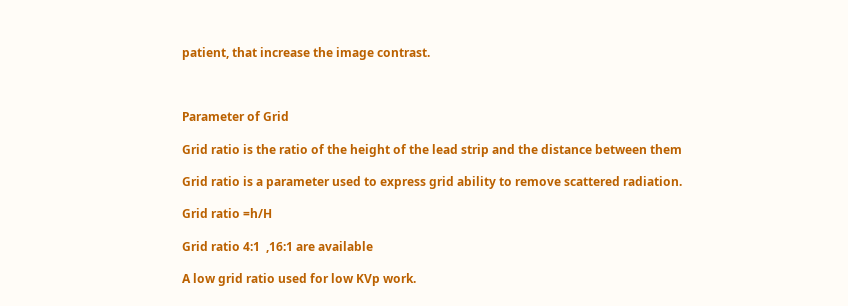patient, that increase the image contrast.



Parameter of Grid

Grid ratio is the ratio of the height of the lead strip and the distance between them

Grid ratio is a parameter used to express grid ability to remove scattered radiation.

Grid ratio =h/H

Grid ratio 4:1  ,16:1 are available

A low grid ratio used for low KVp work.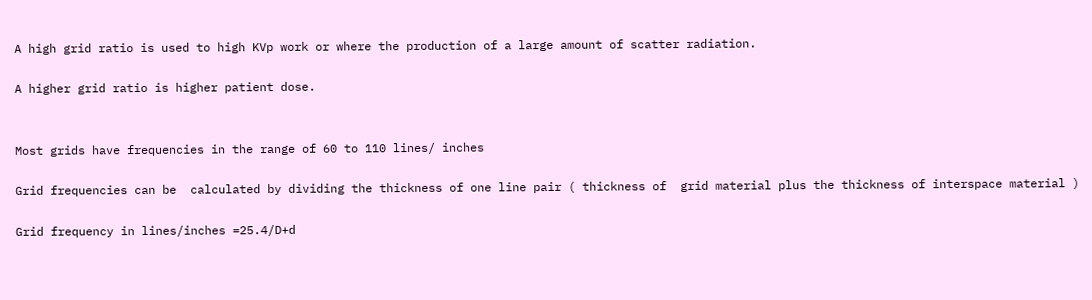A high grid ratio is used to high KVp work or where the production of a large amount of scatter radiation.

A higher grid ratio is higher patient dose.


Most grids have frequencies in the range of 60 to 110 lines/ inches

Grid frequencies can be  calculated by dividing the thickness of one line pair ( thickness of  grid material plus the thickness of interspace material )

Grid frequency in lines/inches =25.4/D+d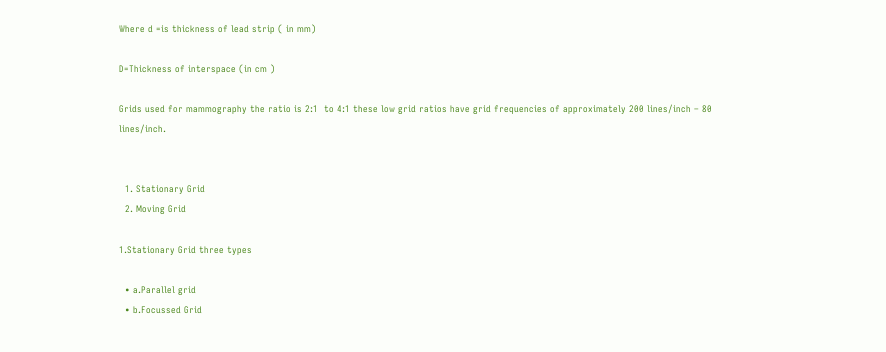Where d =is thickness of lead strip ( in mm)

D=Thickness of interspace (in cm )

Grids used for mammography the ratio is 2:1  to 4:1 these low grid ratios have grid frequencies of approximately 200 lines/inch – 80 lines/inch.


  1. Stationary Grid
  2. Moving Grid

1.Stationary Grid three types

  • a.Parallel grid
  • b.Focussed Grid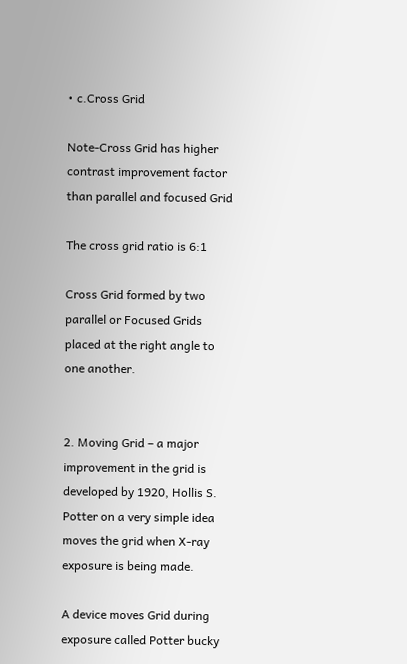• c.Cross Grid

Note-Cross Grid has higher contrast improvement factor than parallel and focused Grid

The cross grid ratio is 6:1

Cross Grid formed by two parallel or Focused Grids placed at the right angle to one another.


2. Moving Grid – a major improvement in the grid is developed by 1920, Hollis S. Potter on a very simple idea moves the grid when X-ray exposure is being made.

A device moves Grid during exposure called Potter bucky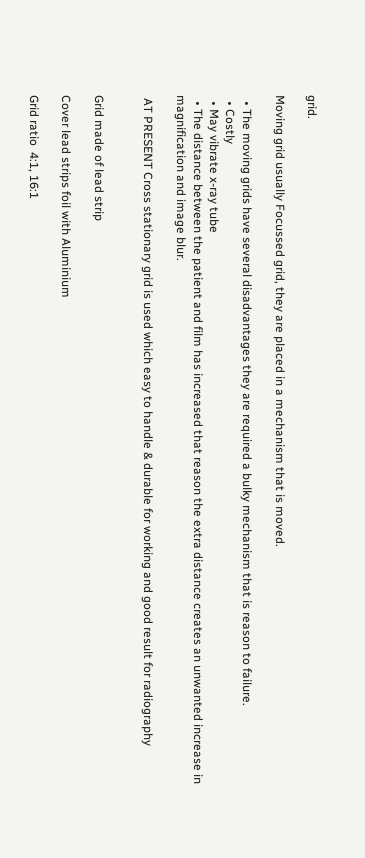grid.

Moving grid usually Focussed grid, they are placed in a mechanism that is moved.

  • The moving grids have several disadvantages they are required a bulky mechanism that is reason to failure.
  • Costly
  • May vibrate x-ray tube
  • The distance between the patient and film has increased that reason the extra distance creates an unwanted increase in magnification and image blur.

 AT PRESENT Cross stationary grid is used which easy to handle & durable for working and good result for radiography


Grid made of lead strip

Cover lead strips foil with Aluminium

Grid ratio  4:1, 16:1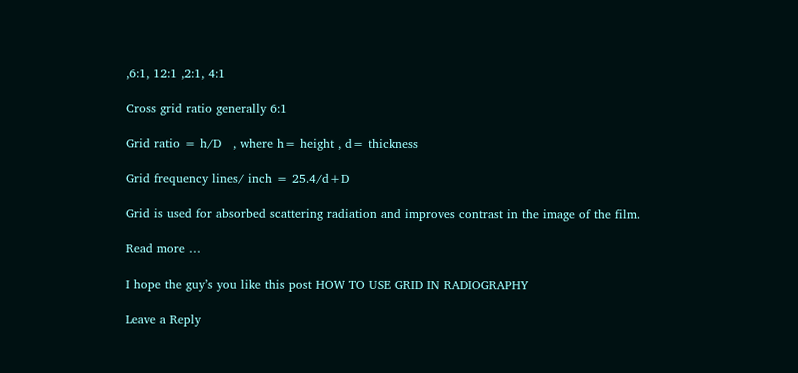,6:1, 12:1 ,2:1, 4:1

Cross grid ratio generally 6:1

Grid ratio = h/D   , where h= height , d= thickness

Grid frequency lines/ inch = 25.4/d+D

Grid is used for absorbed scattering radiation and improves contrast in the image of the film.

Read more …

I hope the guy’s you like this post HOW TO USE GRID IN RADIOGRAPHY

Leave a Reply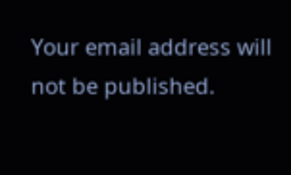Your email address will not be published.